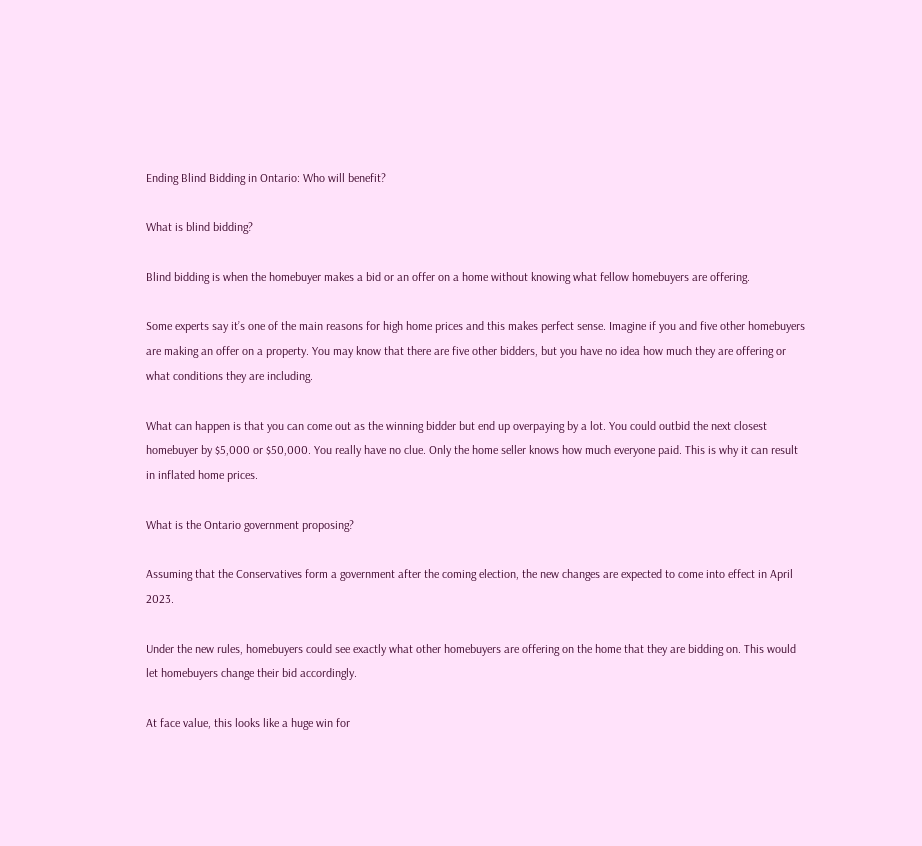Ending Blind Bidding in Ontario: Who will benefit?

What is blind bidding?

Blind bidding is when the homebuyer makes a bid or an offer on a home without knowing what fellow homebuyers are offering.

Some experts say it’s one of the main reasons for high home prices and this makes perfect sense. Imagine if you and five other homebuyers are making an offer on a property. You may know that there are five other bidders, but you have no idea how much they are offering or what conditions they are including.

What can happen is that you can come out as the winning bidder but end up overpaying by a lot. You could outbid the next closest homebuyer by $5,000 or $50,000. You really have no clue. Only the home seller knows how much everyone paid. This is why it can result in inflated home prices.

What is the Ontario government proposing?

Assuming that the Conservatives form a government after the coming election, the new changes are expected to come into effect in April 2023.

Under the new rules, homebuyers could see exactly what other homebuyers are offering on the home that they are bidding on. This would let homebuyers change their bid accordingly.

At face value, this looks like a huge win for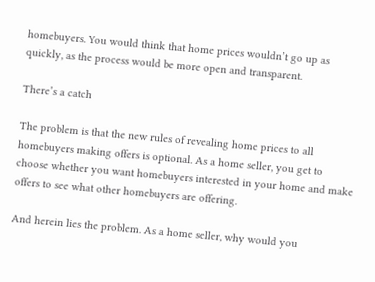homebuyers. You would think that home prices wouldn’t go up as quickly, as the process would be more open and transparent.

There’s a catch

The problem is that the new rules of revealing home prices to all homebuyers making offers is optional. As a home seller, you get to choose whether you want homebuyers interested in your home and make offers to see what other homebuyers are offering.

And herein lies the problem. As a home seller, why would you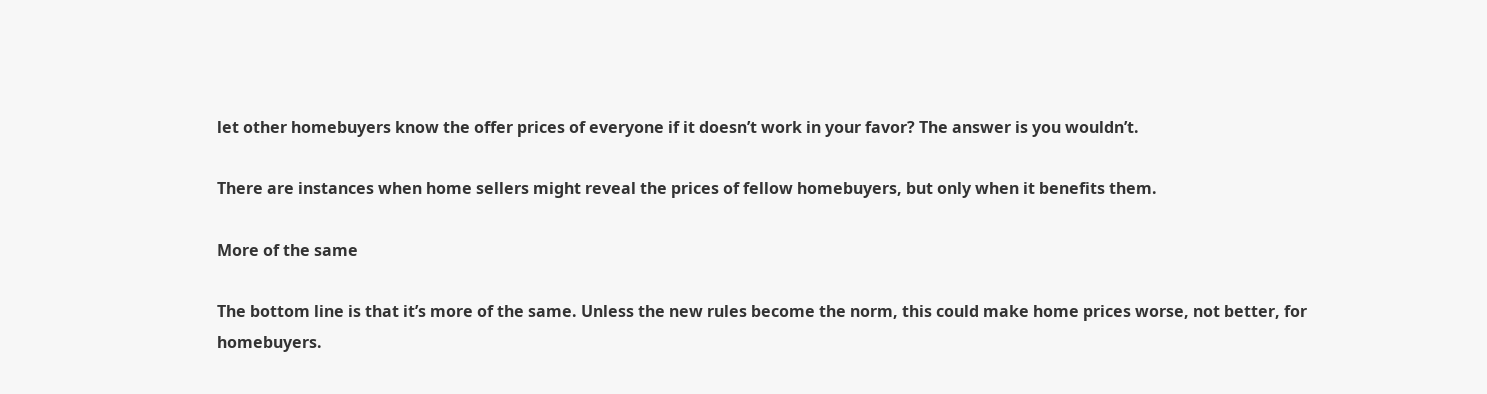let other homebuyers know the offer prices of everyone if it doesn’t work in your favor? The answer is you wouldn’t.

There are instances when home sellers might reveal the prices of fellow homebuyers, but only when it benefits them.

More of the same

The bottom line is that it’s more of the same. Unless the new rules become the norm, this could make home prices worse, not better, for homebuyers.